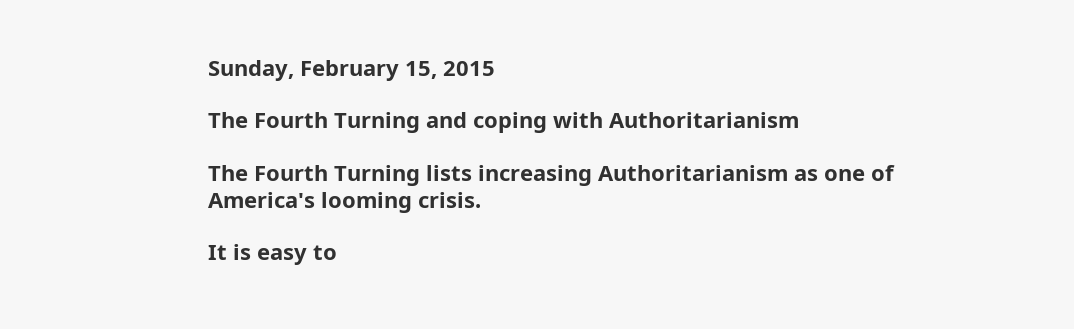Sunday, February 15, 2015

The Fourth Turning and coping with Authoritarianism

The Fourth Turning lists increasing Authoritarianism as one of America's looming crisis.

It is easy to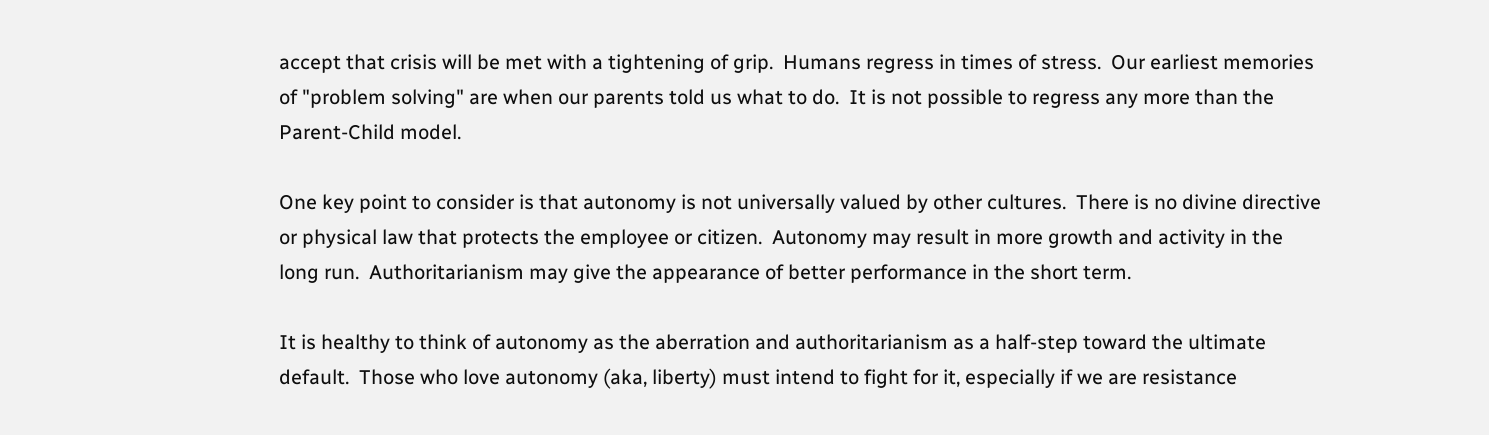accept that crisis will be met with a tightening of grip.  Humans regress in times of stress.  Our earliest memories of "problem solving" are when our parents told us what to do.  It is not possible to regress any more than the Parent-Child model.

One key point to consider is that autonomy is not universally valued by other cultures.  There is no divine directive or physical law that protects the employee or citizen.  Autonomy may result in more growth and activity in the long run.  Authoritarianism may give the appearance of better performance in the short term.

It is healthy to think of autonomy as the aberration and authoritarianism as a half-step toward the ultimate default.  Those who love autonomy (aka, liberty) must intend to fight for it, especially if we are resistance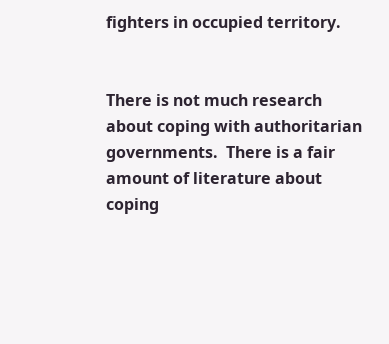fighters in occupied territory.


There is not much research about coping with authoritarian governments.  There is a fair amount of literature about coping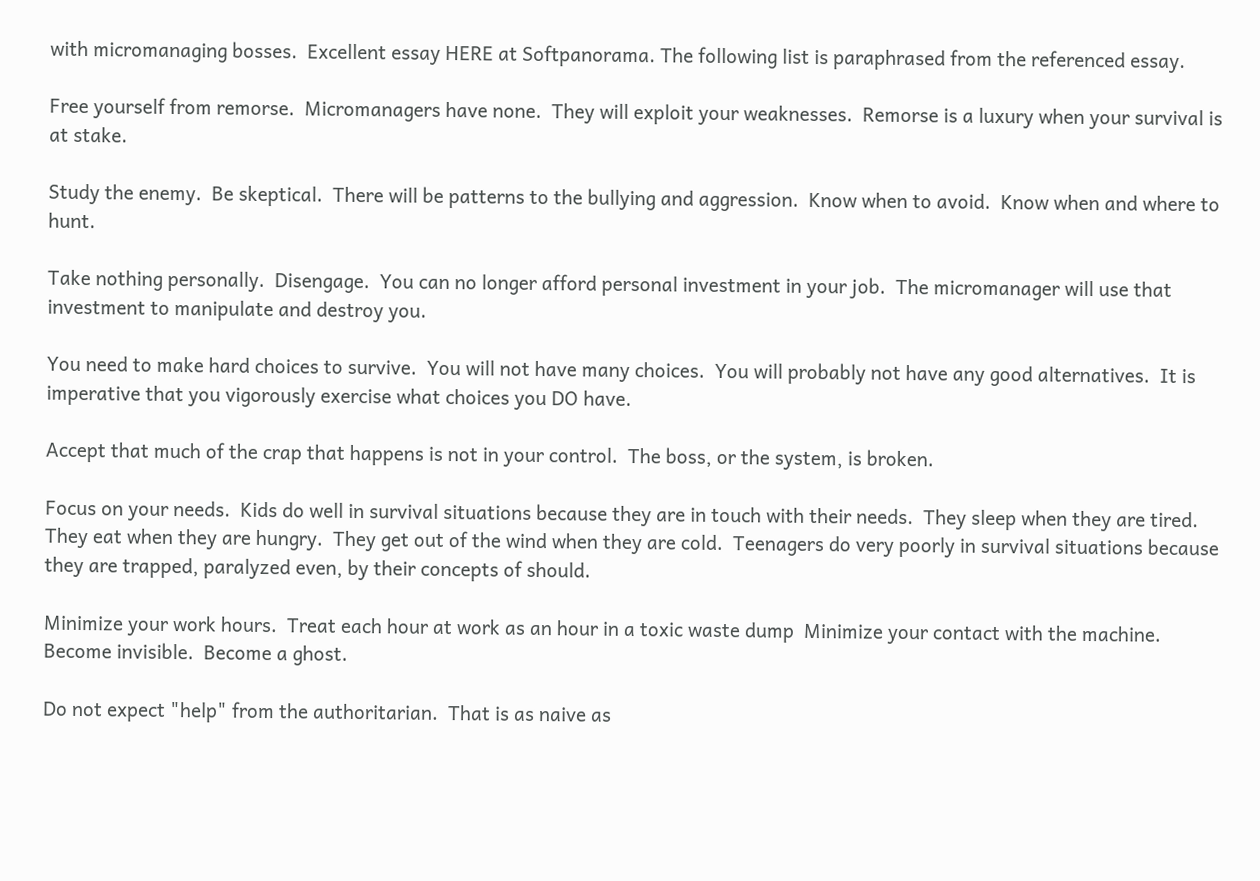with micromanaging bosses.  Excellent essay HERE at Softpanorama. The following list is paraphrased from the referenced essay.

Free yourself from remorse.  Micromanagers have none.  They will exploit your weaknesses.  Remorse is a luxury when your survival is at stake.

Study the enemy.  Be skeptical.  There will be patterns to the bullying and aggression.  Know when to avoid.  Know when and where to hunt.

Take nothing personally.  Disengage.  You can no longer afford personal investment in your job.  The micromanager will use that investment to manipulate and destroy you.

You need to make hard choices to survive.  You will not have many choices.  You will probably not have any good alternatives.  It is imperative that you vigorously exercise what choices you DO have.

Accept that much of the crap that happens is not in your control.  The boss, or the system, is broken.

Focus on your needs.  Kids do well in survival situations because they are in touch with their needs.  They sleep when they are tired.  They eat when they are hungry.  They get out of the wind when they are cold.  Teenagers do very poorly in survival situations because they are trapped, paralyzed even, by their concepts of should.

Minimize your work hours.  Treat each hour at work as an hour in a toxic waste dump  Minimize your contact with the machine.  Become invisible.  Become a ghost.

Do not expect "help" from the authoritarian.  That is as naive as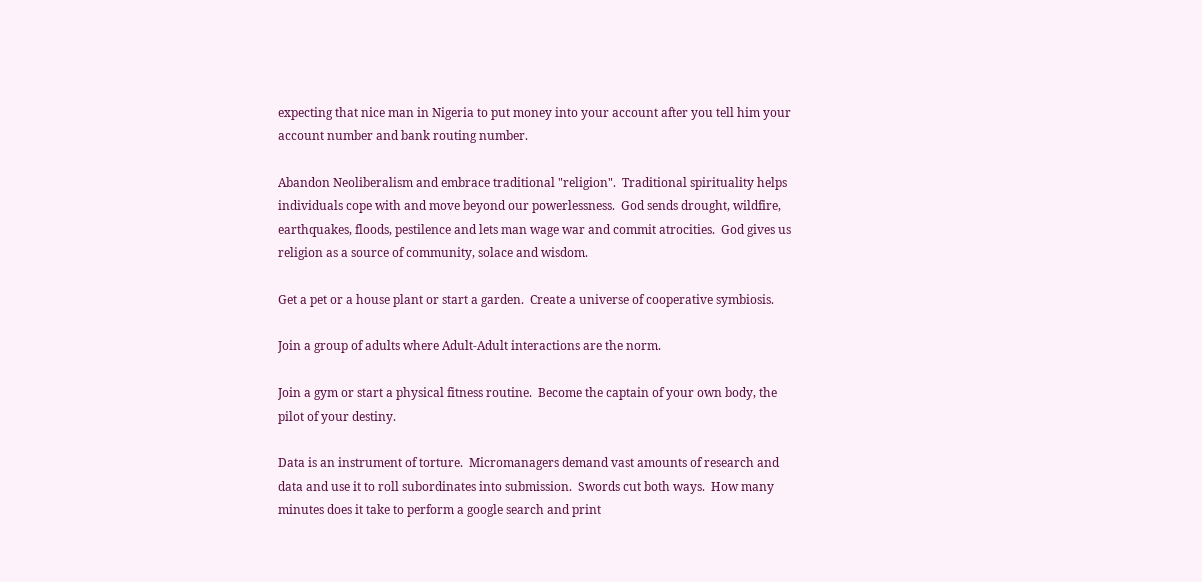expecting that nice man in Nigeria to put money into your account after you tell him your account number and bank routing number.

Abandon Neoliberalism and embrace traditional "religion".  Traditional spirituality helps individuals cope with and move beyond our powerlessness.  God sends drought, wildfire, earthquakes, floods, pestilence and lets man wage war and commit atrocities.  God gives us religion as a source of community, solace and wisdom.

Get a pet or a house plant or start a garden.  Create a universe of cooperative symbiosis.

Join a group of adults where Adult-Adult interactions are the norm.

Join a gym or start a physical fitness routine.  Become the captain of your own body, the pilot of your destiny.

Data is an instrument of torture.  Micromanagers demand vast amounts of research and data and use it to roll subordinates into submission.  Swords cut both ways.  How many minutes does it take to perform a google search and print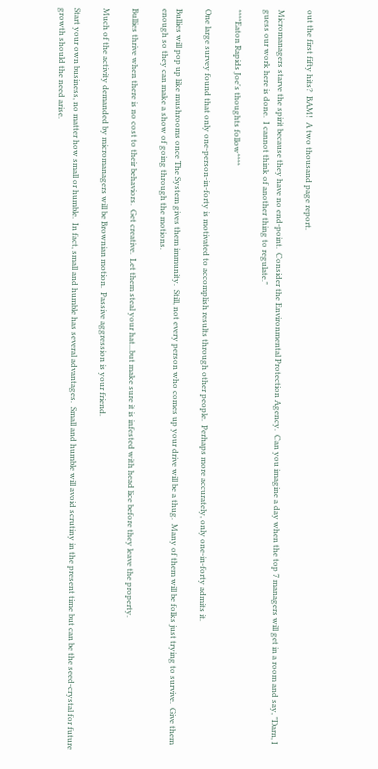out the first fifty hits?  BAM!  A two thousand page report.

Micromanagers starve the spirit because they have no end-point.  Consider the Environmental Protection Agency.  Can you imagine a day when the top 7 managers will get in a room and say, "Darn, I guess our work here is done.  I cannot think of another thing to regulate."

****Eaton Rapids Joe's thoughts follow****

One large survey found that only one-person-in-forty is motivated to accomplish results through other people.  Perhaps more accurately, only one-in-forty admits it.

Bullies will pop up like mushrooms once The System gives them immunity.  Still, not every person who comes up your drive will be a thug.  Many of them will be folks just trying to survive.  Give them enough so they can make a show of going through the motions.

Bullies thrive when there is no cost to their behaviors.  Get creative.  Let them steal your hat...but make sure it is infested with head lice before they leave the property.

Much of the activity demanded by micromanagers will be Brownian motion.  Passive aggression is your friend.

Start your own business, no matter how small or humble.  In fact, small and humble has several advantages.  Small and humble will avoid scrutiny in the present time but can be the seed-crystal for future growth should the need arise.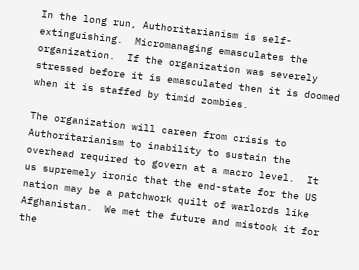In the long run, Authoritarianism is self-extinguishing.  Micromanaging emasculates the organization.  If the organization was severely stressed before it is emasculated then it is doomed when it is staffed by timid zombies.

The organization will careen from crisis to Authoritarianism to inability to sustain the overhead required to govern at a macro level.  It us supremely ironic that the end-state for the US nation may be a patchwork quilt of warlords like Afghanistan.  We met the future and mistook it for the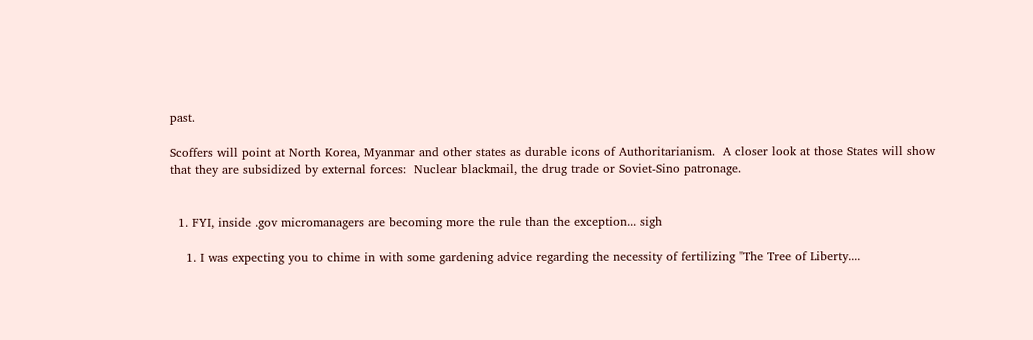past.

Scoffers will point at North Korea, Myanmar and other states as durable icons of Authoritarianism.  A closer look at those States will show that they are subsidized by external forces:  Nuclear blackmail, the drug trade or Soviet-Sino patronage.


  1. FYI, inside .gov micromanagers are becoming more the rule than the exception... sigh

    1. I was expecting you to chime in with some gardening advice regarding the necessity of fertilizing "The Tree of Liberty....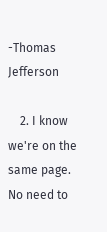-Thomas Jefferson

    2. I know we're on the same page. No need to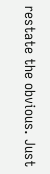restate the obvious. Just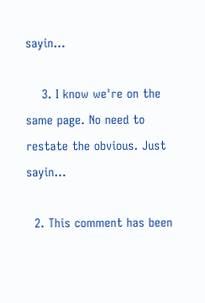sayin...

    3. I know we're on the same page. No need to restate the obvious. Just sayin...

  2. This comment has been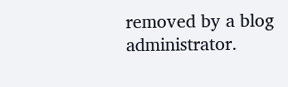removed by a blog administrator.